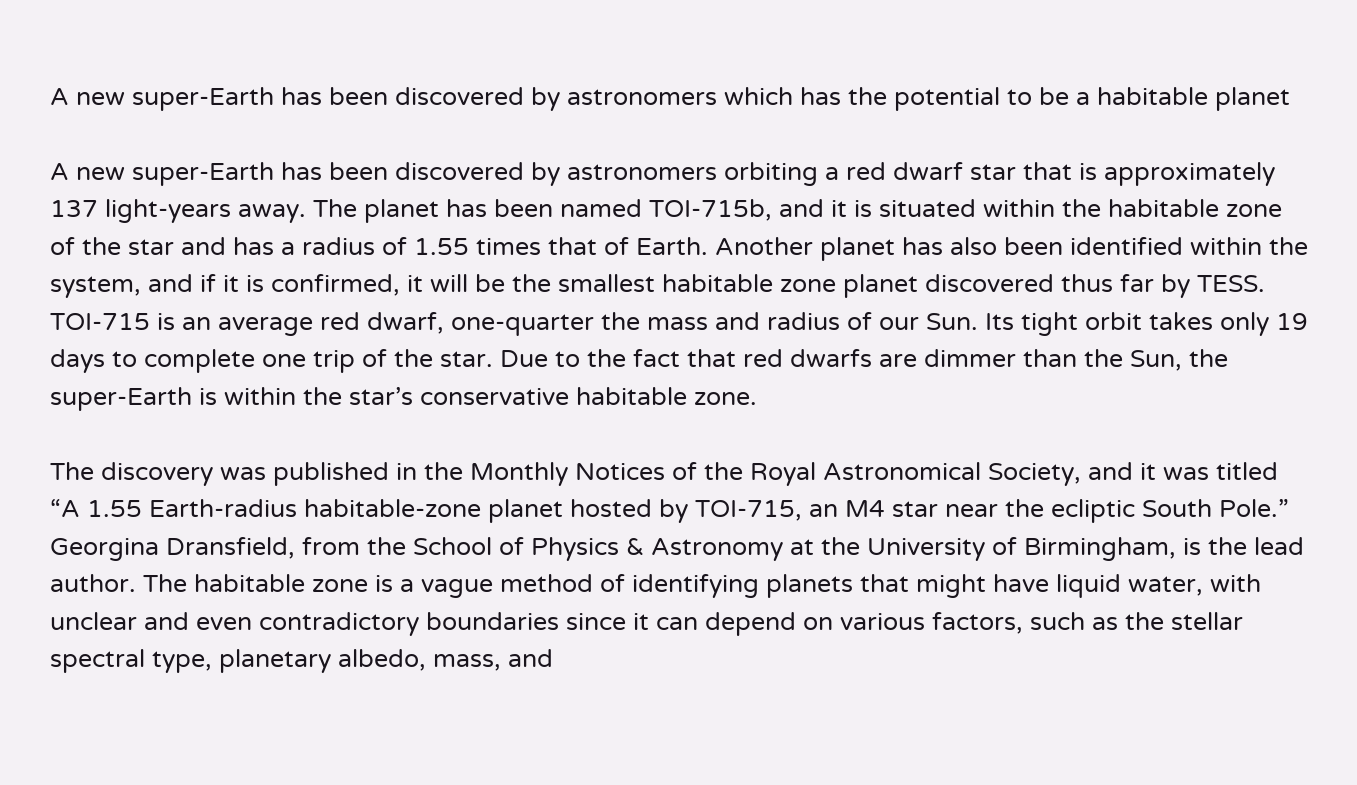A new super-Earth has been discovered by astronomers which has the potential to be a habitable planet

A new super-Earth has been discovered by astronomers orbiting a red dwarf star that is approximately 137 light-years away. The planet has been named TOI-715b, and it is situated within the habitable zone of the star and has a radius of 1.55 times that of Earth. Another planet has also been identified within the system, and if it is confirmed, it will be the smallest habitable zone planet discovered thus far by TESS. TOI-715 is an average red dwarf, one-quarter the mass and radius of our Sun. Its tight orbit takes only 19 days to complete one trip of the star. Due to the fact that red dwarfs are dimmer than the Sun, the super-Earth is within the star’s conservative habitable zone.

The discovery was published in the Monthly Notices of the Royal Astronomical Society, and it was titled “A 1.55 Earth-radius habitable-zone planet hosted by TOI-715, an M4 star near the ecliptic South Pole.” Georgina Dransfield, from the School of Physics & Astronomy at the University of Birmingham, is the lead author. The habitable zone is a vague method of identifying planets that might have liquid water, with unclear and even contradictory boundaries since it can depend on various factors, such as the stellar spectral type, planetary albedo, mass, and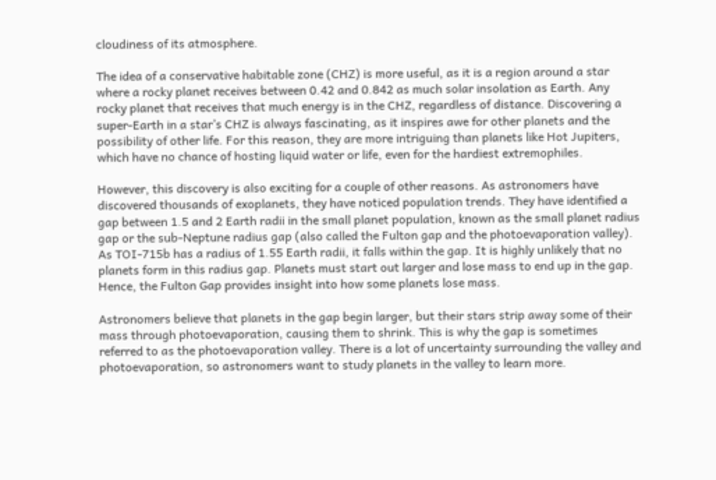cloudiness of its atmosphere.

The idea of a conservative habitable zone (CHZ) is more useful, as it is a region around a star where a rocky planet receives between 0.42 and 0.842 as much solar insolation as Earth. Any rocky planet that receives that much energy is in the CHZ, regardless of distance. Discovering a super-Earth in a star’s CHZ is always fascinating, as it inspires awe for other planets and the possibility of other life. For this reason, they are more intriguing than planets like Hot Jupiters, which have no chance of hosting liquid water or life, even for the hardiest extremophiles.

However, this discovery is also exciting for a couple of other reasons. As astronomers have discovered thousands of exoplanets, they have noticed population trends. They have identified a gap between 1.5 and 2 Earth radii in the small planet population, known as the small planet radius gap or the sub-Neptune radius gap (also called the Fulton gap and the photoevaporation valley). As TOI-715b has a radius of 1.55 Earth radii, it falls within the gap. It is highly unlikely that no planets form in this radius gap. Planets must start out larger and lose mass to end up in the gap. Hence, the Fulton Gap provides insight into how some planets lose mass.

Astronomers believe that planets in the gap begin larger, but their stars strip away some of their mass through photoevaporation, causing them to shrink. This is why the gap is sometimes referred to as the photoevaporation valley. There is a lot of uncertainty surrounding the valley and photoevaporation, so astronomers want to study planets in the valley to learn more.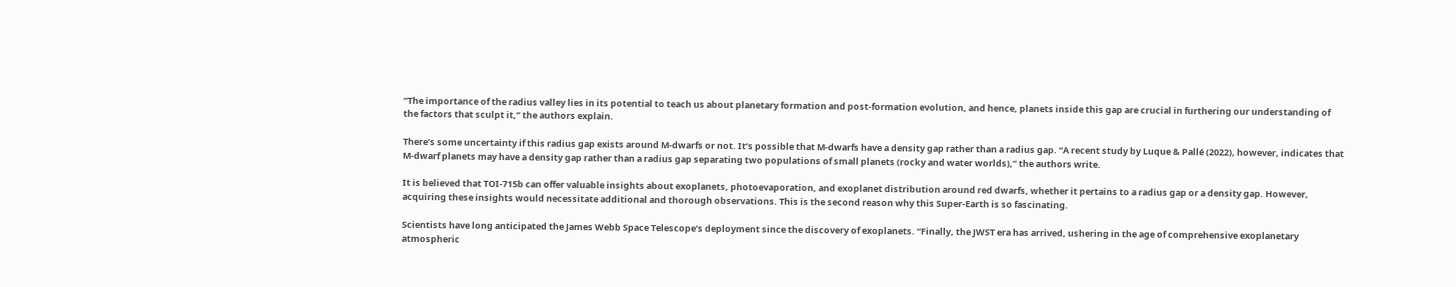“The importance of the radius valley lies in its potential to teach us about planetary formation and post-formation evolution, and hence, planets inside this gap are crucial in furthering our understanding of the factors that sculpt it,” the authors explain.

There’s some uncertainty if this radius gap exists around M-dwarfs or not. It’s possible that M-dwarfs have a density gap rather than a radius gap. “A recent study by Luque & Pallé (2022), however, indicates that M-dwarf planets may have a density gap rather than a radius gap separating two populations of small planets (rocky and water worlds),” the authors write.

It is believed that TOI-715b can offer valuable insights about exoplanets, photoevaporation, and exoplanet distribution around red dwarfs, whether it pertains to a radius gap or a density gap. However, acquiring these insights would necessitate additional and thorough observations. This is the second reason why this Super-Earth is so fascinating.

Scientists have long anticipated the James Webb Space Telescope’s deployment since the discovery of exoplanets. “Finally, the JWST era has arrived, ushering in the age of comprehensive exoplanetary atmospheric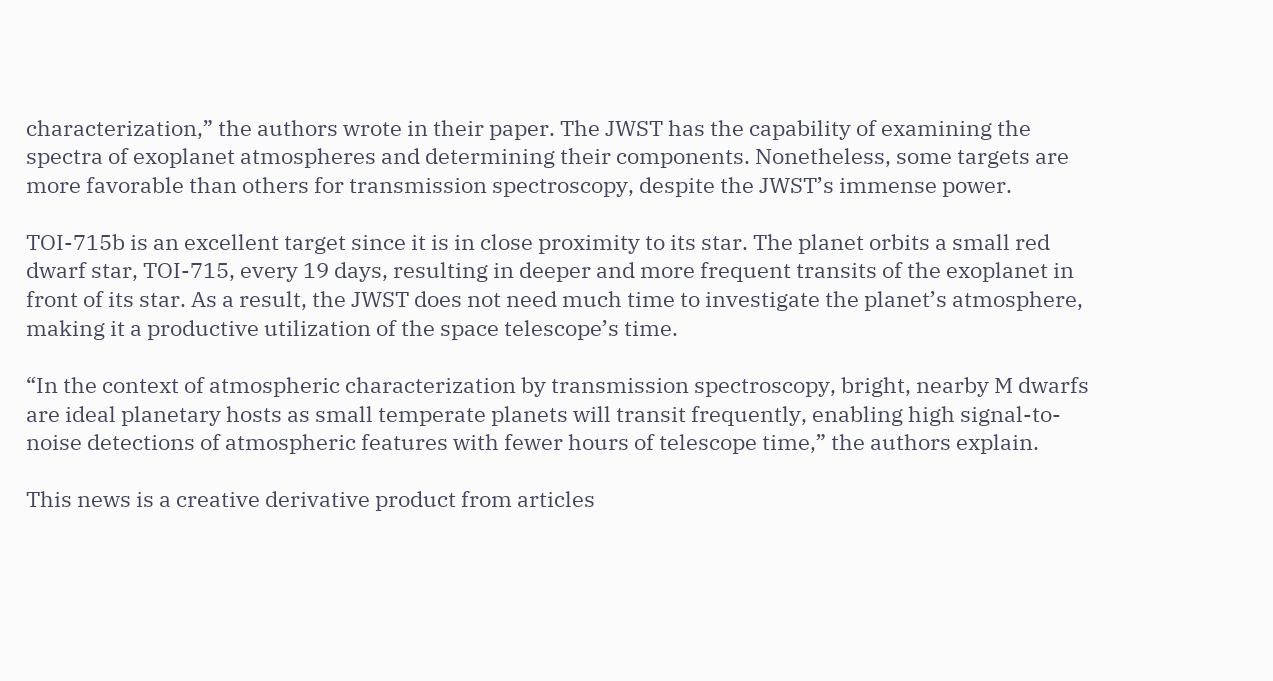characterization,” the authors wrote in their paper. The JWST has the capability of examining the spectra of exoplanet atmospheres and determining their components. Nonetheless, some targets are more favorable than others for transmission spectroscopy, despite the JWST’s immense power.

TOI-715b is an excellent target since it is in close proximity to its star. The planet orbits a small red dwarf star, TOI-715, every 19 days, resulting in deeper and more frequent transits of the exoplanet in front of its star. As a result, the JWST does not need much time to investigate the planet’s atmosphere, making it a productive utilization of the space telescope’s time.

“In the context of atmospheric characterization by transmission spectroscopy, bright, nearby M dwarfs are ideal planetary hosts as small temperate planets will transit frequently, enabling high signal-to-noise detections of atmospheric features with fewer hours of telescope time,” the authors explain.

This news is a creative derivative product from articles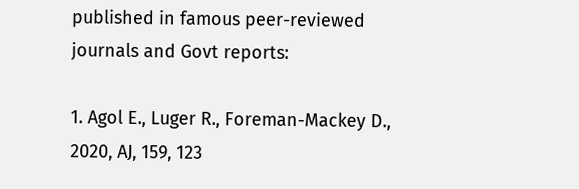published in famous peer-reviewed journals and Govt reports:

1. Agol E., Luger R., Foreman-Mackey D., 2020, AJ, 159, 123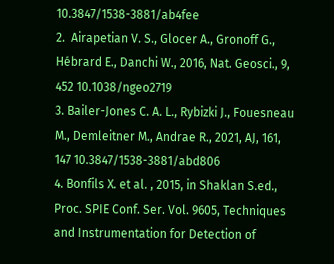10.3847/1538-3881/ab4fee
2.  Airapetian V. S., Glocer A., Gronoff G., Hébrard E., Danchi W., 2016, Nat. Geosci., 9, 452 10.1038/ngeo2719
3. Bailer-Jones C. A. L., Rybizki J., Fouesneau M., Demleitner M., Andrae R., 2021, AJ, 161, 147 10.3847/1538-3881/abd806
4. Bonfils X. et al. , 2015, in Shaklan S.ed., Proc. SPIE Conf. Ser. Vol. 9605, Techniques and Instrumentation for Detection of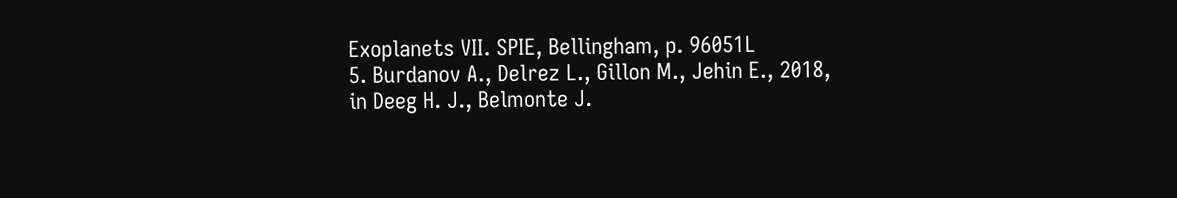Exoplanets VII. SPIE, Bellingham, p. 96051L
5. Burdanov A., Delrez L., Gillon M., Jehin E., 2018, in Deeg H. J., Belmonte J.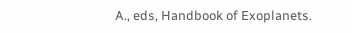A., eds, Handbook of Exoplanets.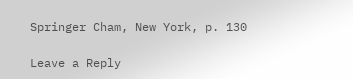Springer Cham, New York, p. 130

Leave a Reply